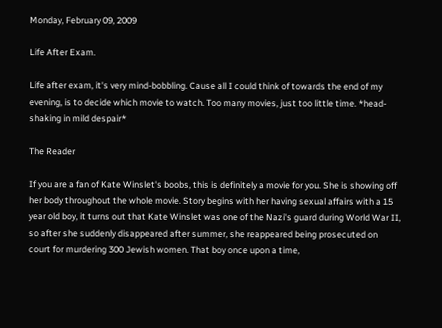Monday, February 09, 2009

Life After Exam.

Life after exam, it's very mind-bobbling. Cause all I could think of towards the end of my evening, is to decide which movie to watch. Too many movies, just too little time. *head-shaking in mild despair*

The Reader

If you are a fan of Kate Winslet's boobs, this is definitely a movie for you. She is showing off her body throughout the whole movie. Story begins with her having sexual affairs with a 15 year old boy, it turns out that Kate Winslet was one of the Nazi's guard during World War II, so after she suddenly disappeared after summer, she reappeared being prosecuted on court for murdering 300 Jewish women. That boy once upon a time,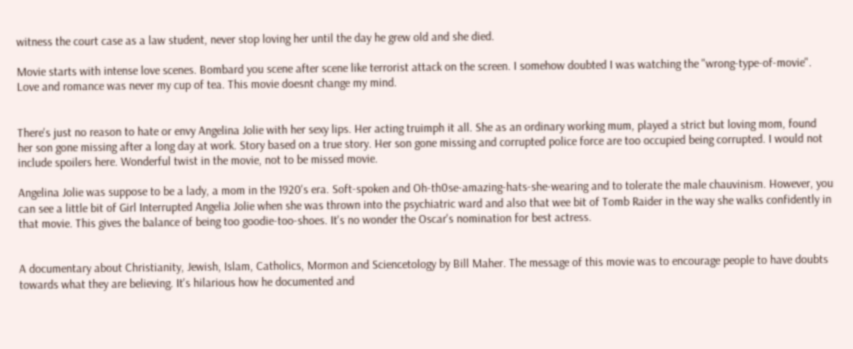witness the court case as a law student, never stop loving her until the day he grew old and she died.

Movie starts with intense love scenes. Bombard you scene after scene like terrorist attack on the screen. I somehow doubted I was watching the "wrong-type-of-movie". Love and romance was never my cup of tea. This movie doesnt change my mind.


There's just no reason to hate or envy Angelina Jolie with her sexy lips. Her acting truimph it all. She as an ordinary working mum, played a strict but loving mom, found her son gone missing after a long day at work. Story based on a true story. Her son gone missing and corrupted police force are too occupied being corrupted. I would not include spoilers here. Wonderful twist in the movie, not to be missed movie.

Angelina Jolie was suppose to be a lady, a mom in the 1920's era. Soft-spoken and Oh-th0se-amazing-hats-she-wearing and to tolerate the male chauvinism. However, you can see a little bit of Girl Interrupted Angelia Jolie when she was thrown into the psychiatric ward and also that wee bit of Tomb Raider in the way she walks confidently in that movie. This gives the balance of being too goodie-too-shoes. It's no wonder the Oscar's nomination for best actress.


A documentary about Christianity, Jewish, Islam, Catholics, Mormon and Sciencetology by Bill Maher. The message of this movie was to encourage people to have doubts towards what they are believing. It's hilarious how he documented and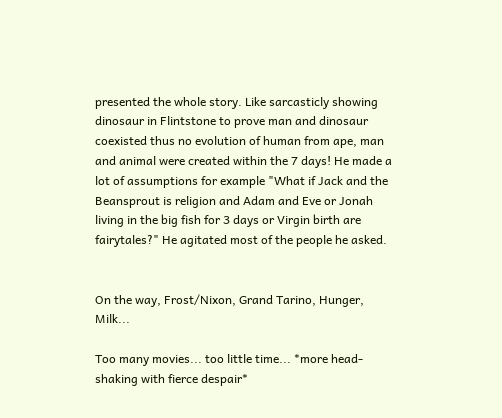presented the whole story. Like sarcasticly showing dinosaur in Flintstone to prove man and dinosaur coexisted thus no evolution of human from ape, man and animal were created within the 7 days! He made a lot of assumptions for example "What if Jack and the Beansprout is religion and Adam and Eve or Jonah living in the big fish for 3 days or Virgin birth are fairytales?" He agitated most of the people he asked.


On the way, Frost/Nixon, Grand Tarino, Hunger, Milk...

Too many movies... too little time... *more head-shaking with fierce despair*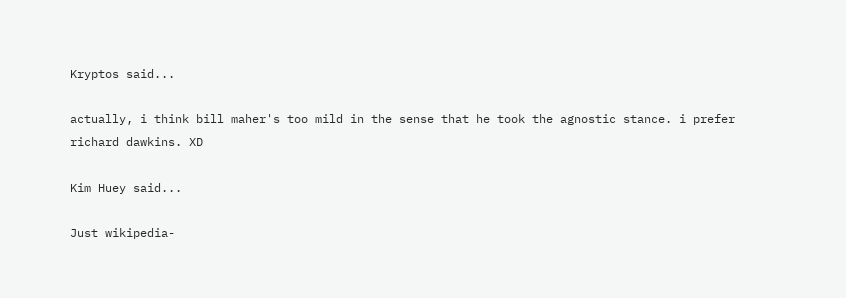Kryptos said...

actually, i think bill maher's too mild in the sense that he took the agnostic stance. i prefer richard dawkins. XD

Kim Huey said...

Just wikipedia-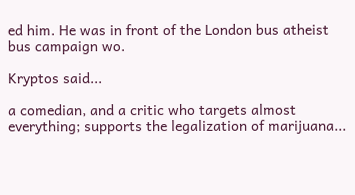ed him. He was in front of the London bus atheist bus campaign wo.

Kryptos said...

a comedian, and a critic who targets almost everything; supports the legalization of marijuana...